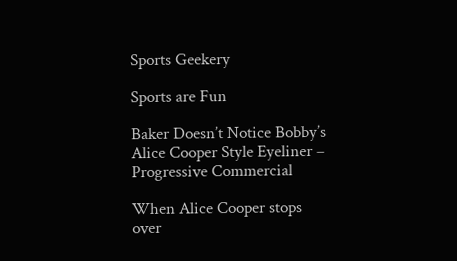Sports Geekery

Sports are Fun

Baker Doesn’t Notice Bobby’s Alice Cooper Style Eyeliner – Progressive Commercial

When Alice Cooper stops over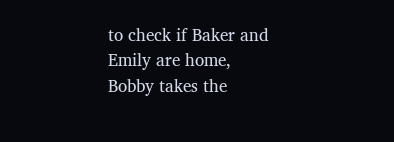to check if Baker and Emily are home, Bobby takes the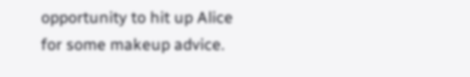opportunity to hit up Alice for some makeup advice.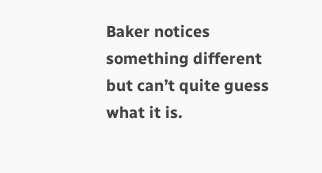Baker notices something different but can’t quite guess what it is.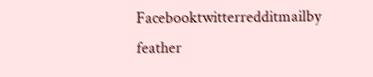Facebooktwitterredditmailby feather